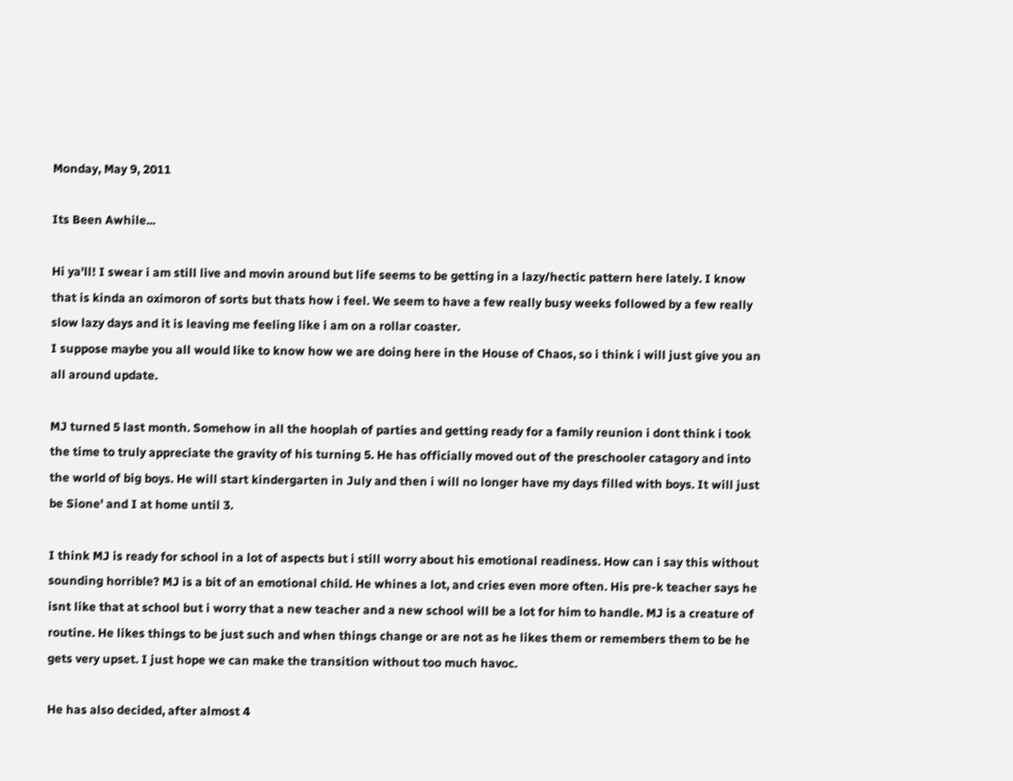Monday, May 9, 2011

Its Been Awhile...

Hi ya'll! I swear i am still live and movin around but life seems to be getting in a lazy/hectic pattern here lately. I know that is kinda an oximoron of sorts but thats how i feel. We seem to have a few really busy weeks followed by a few really slow lazy days and it is leaving me feeling like i am on a rollar coaster.
I suppose maybe you all would like to know how we are doing here in the House of Chaos, so i think i will just give you an all around update.

MJ turned 5 last month. Somehow in all the hooplah of parties and getting ready for a family reunion i dont think i took the time to truly appreciate the gravity of his turning 5. He has officially moved out of the preschooler catagory and into the world of big boys. He will start kindergarten in July and then i will no longer have my days filled with boys. It will just be Sione' and I at home until 3.

I think MJ is ready for school in a lot of aspects but i still worry about his emotional readiness. How can i say this without sounding horrible? MJ is a bit of an emotional child. He whines a lot, and cries even more often. His pre-k teacher says he isnt like that at school but i worry that a new teacher and a new school will be a lot for him to handle. MJ is a creature of routine. He likes things to be just such and when things change or are not as he likes them or remembers them to be he gets very upset. I just hope we can make the transition without too much havoc.

He has also decided, after almost 4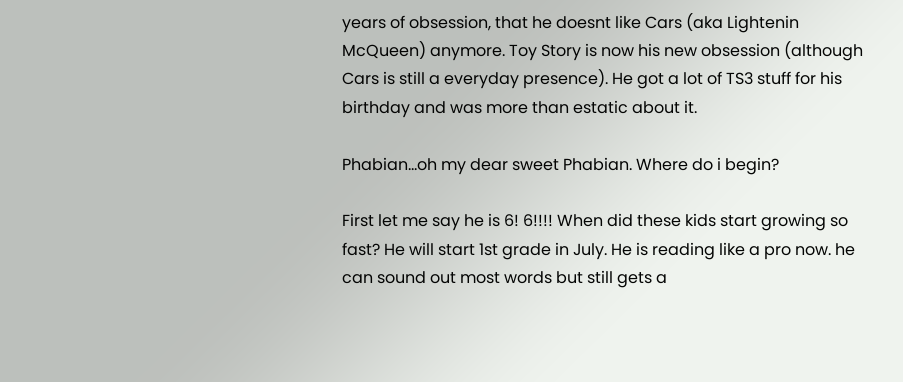years of obsession, that he doesnt like Cars (aka Lightenin McQueen) anymore. Toy Story is now his new obsession (although Cars is still a everyday presence). He got a lot of TS3 stuff for his birthday and was more than estatic about it.

Phabian...oh my dear sweet Phabian. Where do i begin?

First let me say he is 6! 6!!!! When did these kids start growing so fast? He will start 1st grade in July. He is reading like a pro now. he can sound out most words but still gets a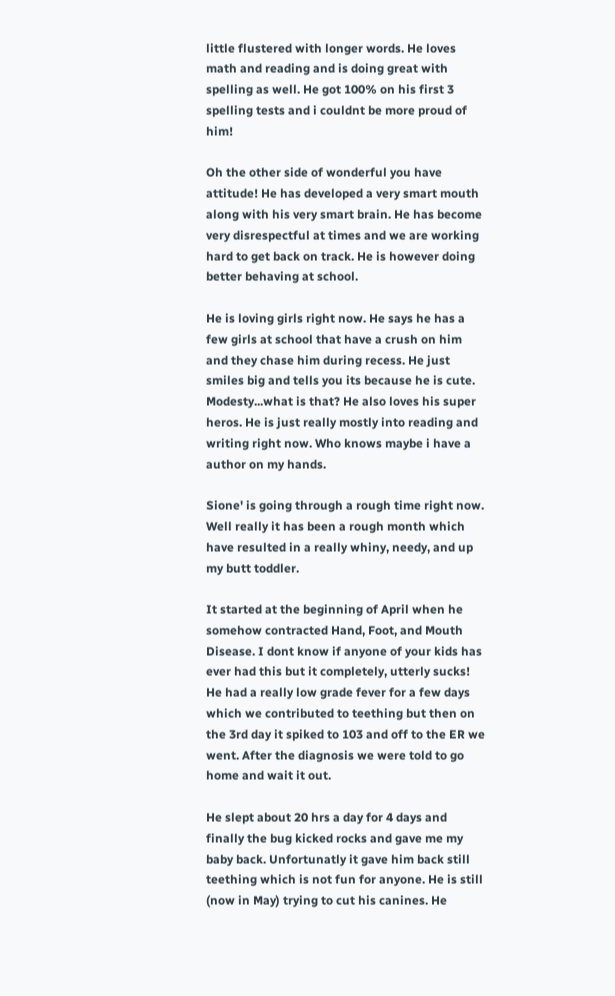little flustered with longer words. He loves math and reading and is doing great with spelling as well. He got 100% on his first 3 spelling tests and i couldnt be more proud of him!

Oh the other side of wonderful you have attitude! He has developed a very smart mouth along with his very smart brain. He has become very disrespectful at times and we are working hard to get back on track. He is however doing better behaving at school.

He is loving girls right now. He says he has a few girls at school that have a crush on him and they chase him during recess. He just smiles big and tells you its because he is cute. Modesty...what is that? He also loves his super heros. He is just really mostly into reading and writing right now. Who knows maybe i have a author on my hands.

Sione' is going through a rough time right now. Well really it has been a rough month which have resulted in a really whiny, needy, and up my butt toddler.

It started at the beginning of April when he somehow contracted Hand, Foot, and Mouth Disease. I dont know if anyone of your kids has ever had this but it completely, utterly sucks! He had a really low grade fever for a few days which we contributed to teething but then on the 3rd day it spiked to 103 and off to the ER we went. After the diagnosis we were told to go home and wait it out.

He slept about 20 hrs a day for 4 days and finally the bug kicked rocks and gave me my baby back. Unfortunatly it gave him back still teething which is not fun for anyone. He is still (now in May) trying to cut his canines. He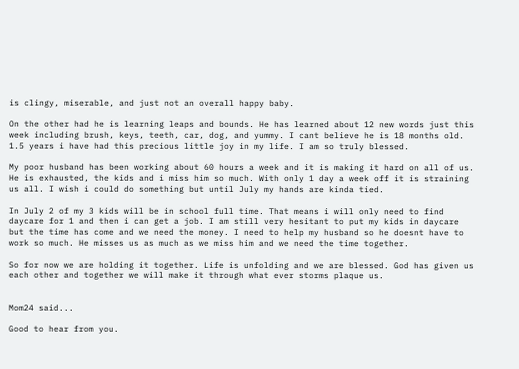is clingy, miserable, and just not an overall happy baby.

On the other had he is learning leaps and bounds. He has learned about 12 new words just this week including brush, keys, teeth, car, dog, and yummy. I cant believe he is 18 months old. 1.5 years i have had this precious little joy in my life. I am so truly blessed.

My poor husband has been working about 60 hours a week and it is making it hard on all of us. He is exhausted, the kids and i miss him so much. With only 1 day a week off it is straining us all. I wish i could do something but until July my hands are kinda tied.

In July 2 of my 3 kids will be in school full time. That means i will only need to find daycare for 1 and then i can get a job. I am still very hesitant to put my kids in daycare but the time has come and we need the money. I need to help my husband so he doesnt have to work so much. He misses us as much as we miss him and we need the time together.

So for now we are holding it together. Life is unfolding and we are blessed. God has given us each other and together we will make it through what ever storms plaque us.


Mom24 said...

Good to hear from you.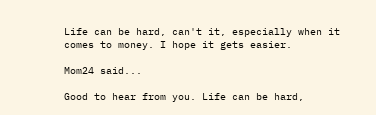Life can be hard, can't it, especially when it comes to money. I hope it gets easier.

Mom24 said...

Good to hear from you. Life can be hard,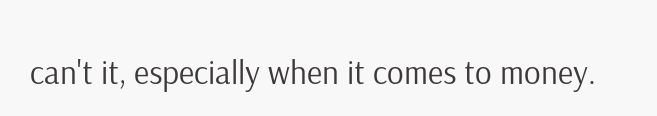can't it, especially when it comes to money.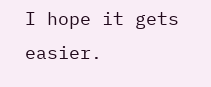I hope it gets easier.